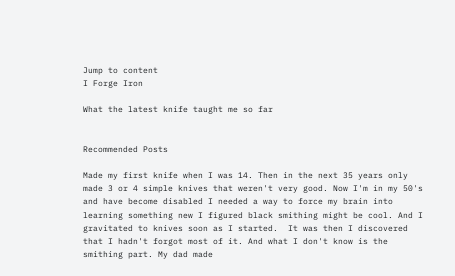Jump to content
I Forge Iron

What the latest knife taught me so far


Recommended Posts

Made my first knife when I was 14. Then in the next 35 years only made 3 or 4 simple knives that weren't very good. Now I'm in my 50's and have become disabled I needed a way to force my brain into learning something new I figured black smithing might be cool. And I gravitated to knives soon as I started.  It was then I discovered that I hadn't forgot most of it. And what I don't know is the smithing part. My dad made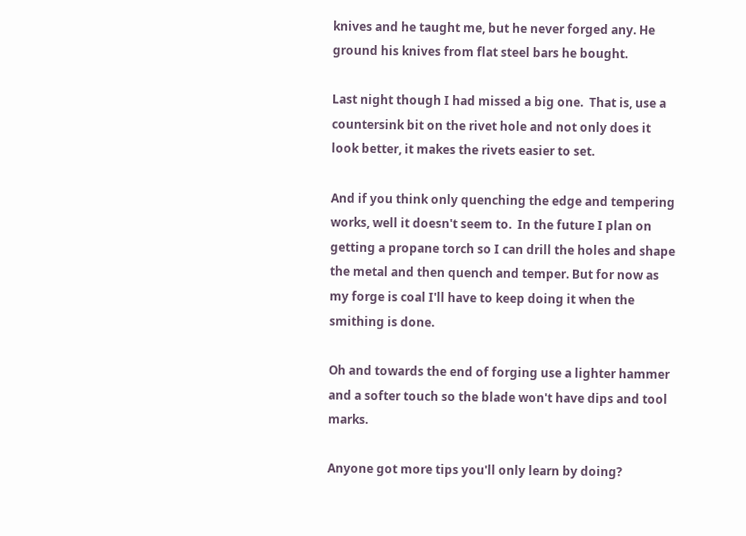knives and he taught me, but he never forged any. He ground his knives from flat steel bars he bought.

Last night though I had missed a big one.  That is, use a countersink bit on the rivet hole and not only does it look better, it makes the rivets easier to set.

And if you think only quenching the edge and tempering works, well it doesn't seem to.  In the future I plan on getting a propane torch so I can drill the holes and shape the metal and then quench and temper. But for now as my forge is coal I'll have to keep doing it when the smithing is done.

Oh and towards the end of forging use a lighter hammer and a softer touch so the blade won't have dips and tool marks.

Anyone got more tips you'll only learn by doing?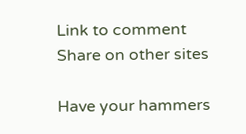Link to comment
Share on other sites

Have your hammers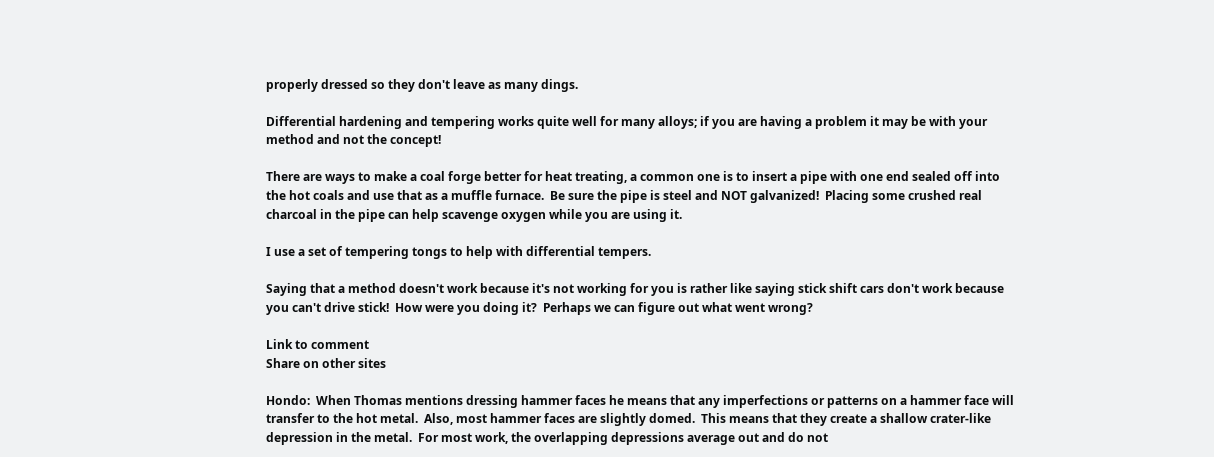properly dressed so they don't leave as many dings.

Differential hardening and tempering works quite well for many alloys; if you are having a problem it may be with your method and not the concept!

There are ways to make a coal forge better for heat treating, a common one is to insert a pipe with one end sealed off into the hot coals and use that as a muffle furnace.  Be sure the pipe is steel and NOT galvanized!  Placing some crushed real charcoal in the pipe can help scavenge oxygen while you are using it.

I use a set of tempering tongs to help with differential tempers.

Saying that a method doesn't work because it's not working for you is rather like saying stick shift cars don't work because you can't drive stick!  How were you doing it?  Perhaps we can figure out what went wrong?

Link to comment
Share on other sites

Hondo:  When Thomas mentions dressing hammer faces he means that any imperfections or patterns on a hammer face will transfer to the hot metal.  Also, most hammer faces are slightly domed.  This means that they create a shallow crater-like depression in the metal.  For most work, the overlapping depressions average out and do not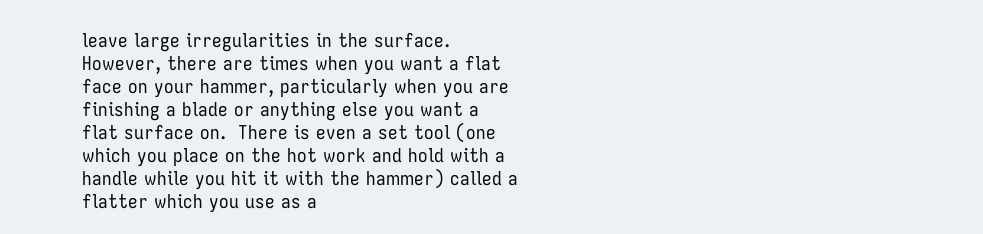leave large irregularities in the surface.  However, there are times when you want a flat face on your hammer, particularly when you are finishing a blade or anything else you want a flat surface on.  There is even a set tool (one which you place on the hot work and hold with a handle while you hit it with the hammer) called a flatter which you use as a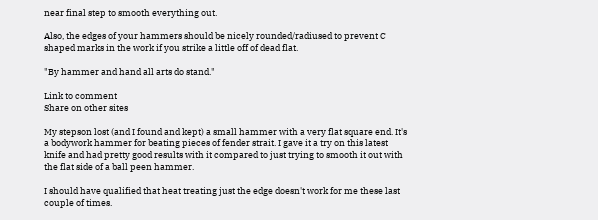near final step to smooth everything out.

Also, the edges of your hammers should be nicely rounded/radiused to prevent C shaped marks in the work if you strike a little off of dead flat.

"By hammer and hand all arts do stand."

Link to comment
Share on other sites

My stepson lost (and I found and kept) a small hammer with a very flat square end. It's a bodywork hammer for beating pieces of fender strait. I gave it a try on this latest knife and had pretty good results with it compared to just trying to smooth it out with the flat side of a ball peen hammer.

I should have qualified that heat treating just the edge doesn't work for me these last couple of times.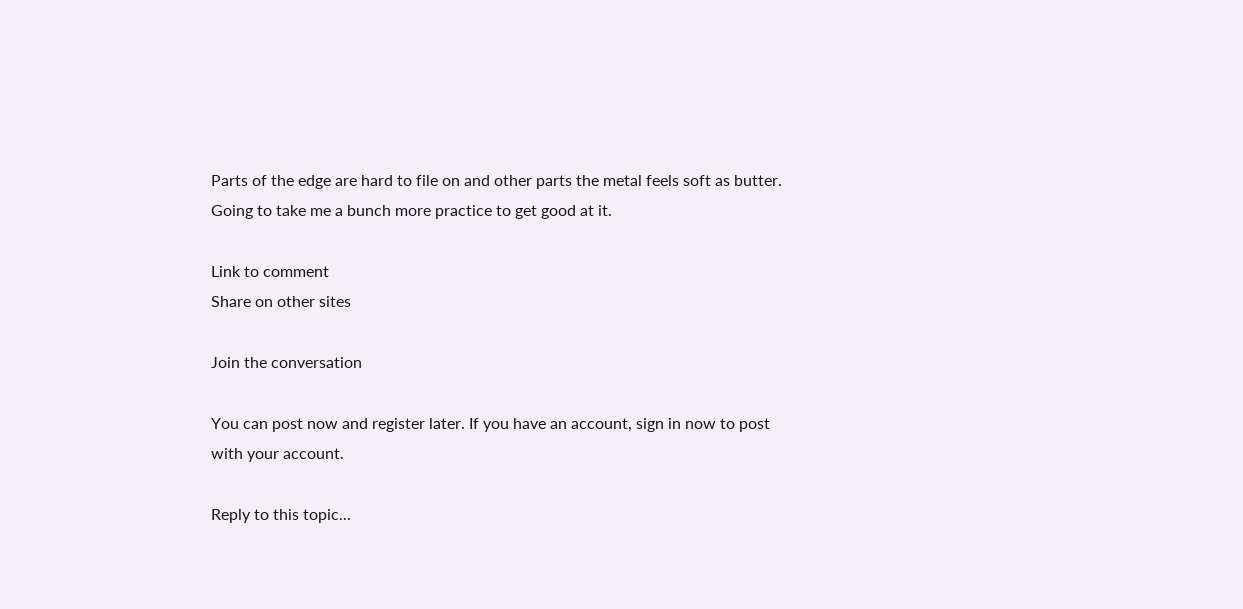Parts of the edge are hard to file on and other parts the metal feels soft as butter. Going to take me a bunch more practice to get good at it.

Link to comment
Share on other sites

Join the conversation

You can post now and register later. If you have an account, sign in now to post with your account.

Reply to this topic...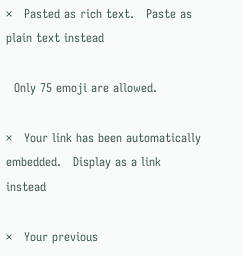×   Pasted as rich text.   Paste as plain text instead

  Only 75 emoji are allowed.

×   Your link has been automatically embedded.   Display as a link instead

×   Your previous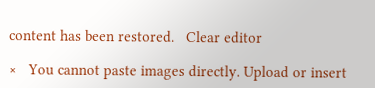content has been restored.   Clear editor

×   You cannot paste images directly. Upload or insert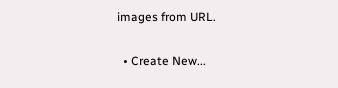images from URL.

  • Create New...